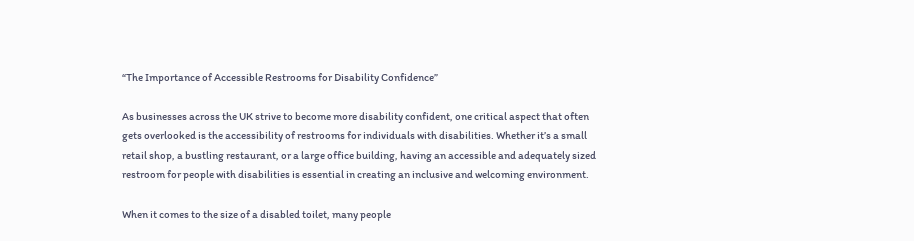“The Importance of Accessible Restrooms for Disability Confidence”

As businesses across the UK strive to become more disability confident, one critical aspect that often gets overlooked is the accessibility of restrooms for individuals with disabilities. Whether it’s a small retail shop, a bustling restaurant, or a large office building, having an accessible and adequately sized restroom for people with disabilities is essential in creating an inclusive and welcoming environment.

When it comes to the size of a disabled toilet, many people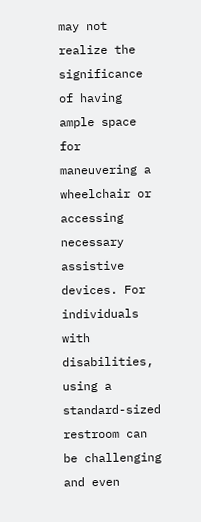may not realize the significance of having ample space for maneuvering a wheelchair or accessing necessary assistive devices. For individuals with disabilities, using a standard-sized restroom can be challenging and even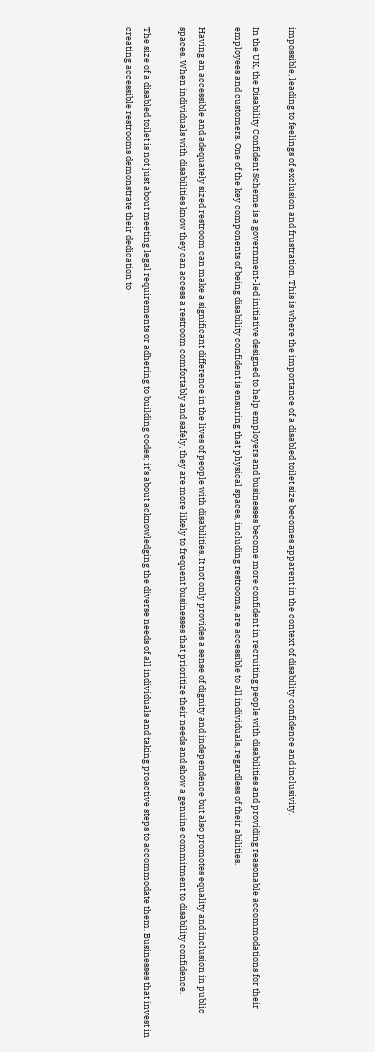impossible, leading to feelings of exclusion and frustration. This is where the importance of a disabled toilet size becomes apparent in the context of disability confidence and inclusivity.

In the UK, the Disability Confident Scheme is a government-led initiative designed to help employers and businesses become more confident in recruiting people with disabilities and providing reasonable accommodations for their employees and customers. One of the key components of being disability confident is ensuring that physical spaces, including restrooms, are accessible to all individuals, regardless of their abilities.

Having an accessible and adequately sized restroom can make a significant difference in the lives of people with disabilities. It not only provides a sense of dignity and independence but also promotes equality and inclusion in public spaces. When individuals with disabilities know they can access a restroom comfortably and safely, they are more likely to frequent businesses that prioritize their needs and show a genuine commitment to disability confidence.

The size of a disabled toilet is not just about meeting legal requirements or adhering to building codes; it’s about acknowledging the diverse needs of all individuals and taking proactive steps to accommodate them. Businesses that invest in creating accessible restrooms demonstrate their dedication to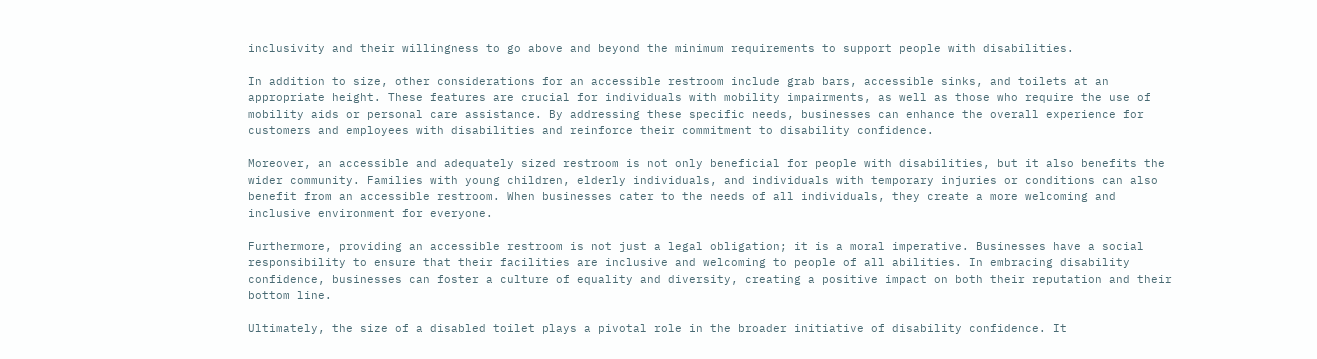inclusivity and their willingness to go above and beyond the minimum requirements to support people with disabilities.

In addition to size, other considerations for an accessible restroom include grab bars, accessible sinks, and toilets at an appropriate height. These features are crucial for individuals with mobility impairments, as well as those who require the use of mobility aids or personal care assistance. By addressing these specific needs, businesses can enhance the overall experience for customers and employees with disabilities and reinforce their commitment to disability confidence.

Moreover, an accessible and adequately sized restroom is not only beneficial for people with disabilities, but it also benefits the wider community. Families with young children, elderly individuals, and individuals with temporary injuries or conditions can also benefit from an accessible restroom. When businesses cater to the needs of all individuals, they create a more welcoming and inclusive environment for everyone.

Furthermore, providing an accessible restroom is not just a legal obligation; it is a moral imperative. Businesses have a social responsibility to ensure that their facilities are inclusive and welcoming to people of all abilities. In embracing disability confidence, businesses can foster a culture of equality and diversity, creating a positive impact on both their reputation and their bottom line.

Ultimately, the size of a disabled toilet plays a pivotal role in the broader initiative of disability confidence. It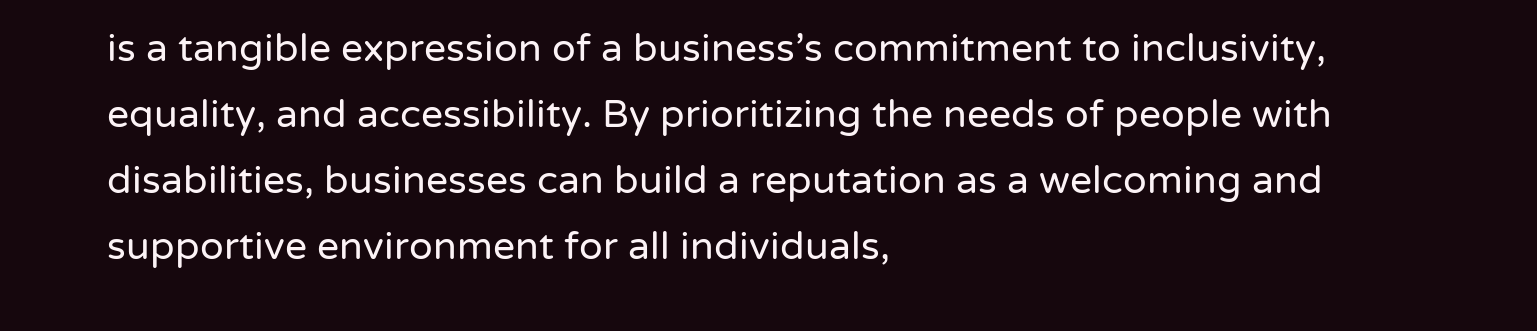is a tangible expression of a business’s commitment to inclusivity, equality, and accessibility. By prioritizing the needs of people with disabilities, businesses can build a reputation as a welcoming and supportive environment for all individuals,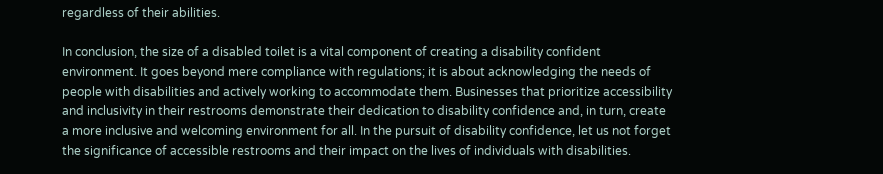regardless of their abilities.

In conclusion, the size of a disabled toilet is a vital component of creating a disability confident environment. It goes beyond mere compliance with regulations; it is about acknowledging the needs of people with disabilities and actively working to accommodate them. Businesses that prioritize accessibility and inclusivity in their restrooms demonstrate their dedication to disability confidence and, in turn, create a more inclusive and welcoming environment for all. In the pursuit of disability confidence, let us not forget the significance of accessible restrooms and their impact on the lives of individuals with disabilities.